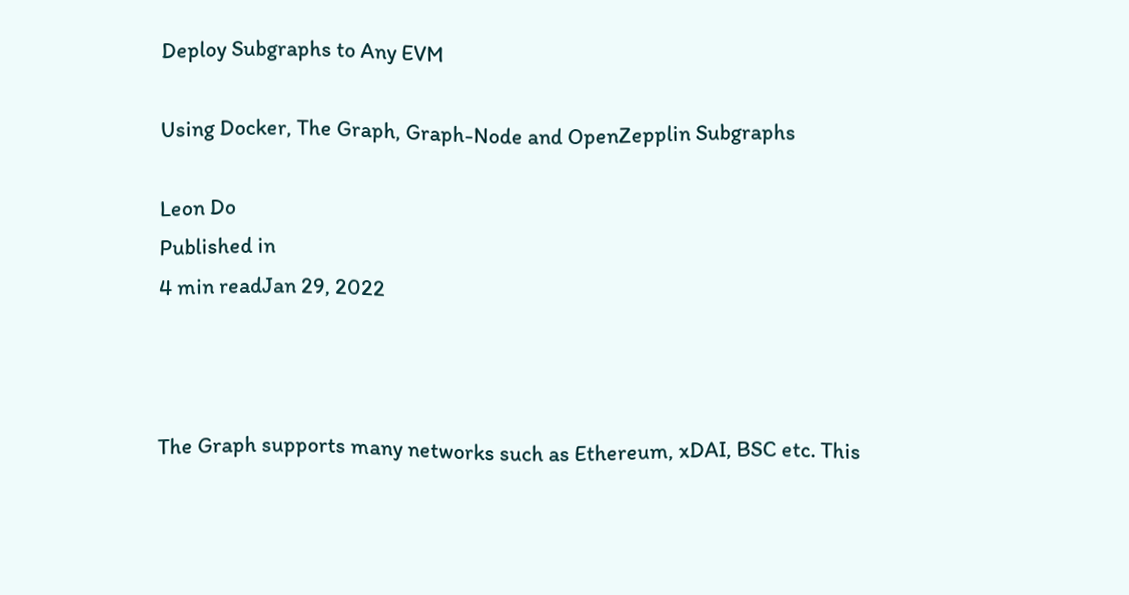Deploy Subgraphs to Any EVM

Using Docker, The Graph, Graph-Node and OpenZepplin Subgraphs

Leon Do
Published in
4 min readJan 29, 2022



The Graph supports many networks such as Ethereum, xDAI, BSC etc. This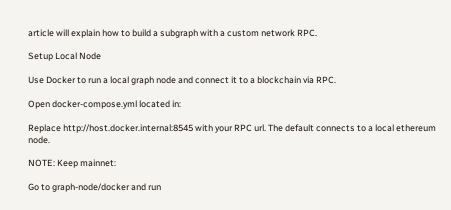article will explain how to build a subgraph with a custom network RPC.

Setup Local Node

Use Docker to run a local graph node and connect it to a blockchain via RPC.

Open docker-compose.yml located in:

Replace http://host.docker.internal:8545 with your RPC url. The default connects to a local ethereum node.

NOTE: Keep mainnet:

Go to graph-node/docker and run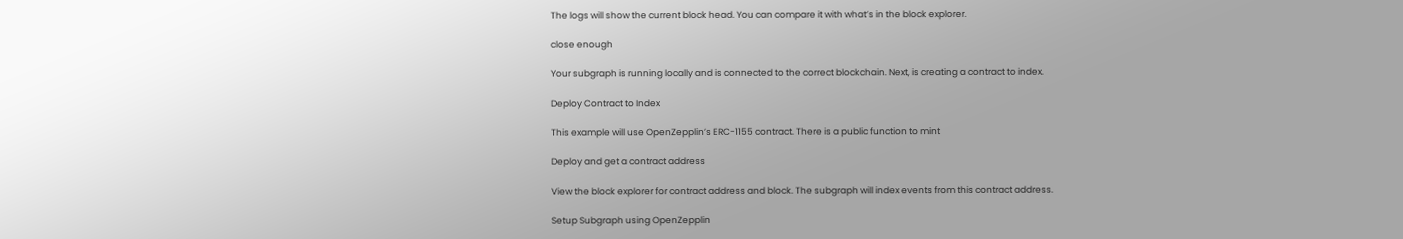The logs will show the current block head. You can compare it with what’s in the block explorer.

close enough

Your subgraph is running locally and is connected to the correct blockchain. Next, is creating a contract to index.

Deploy Contract to Index

This example will use OpenZepplin’s ERC-1155 contract. There is a public function to mint

Deploy and get a contract address

View the block explorer for contract address and block. The subgraph will index events from this contract address.

Setup Subgraph using OpenZepplin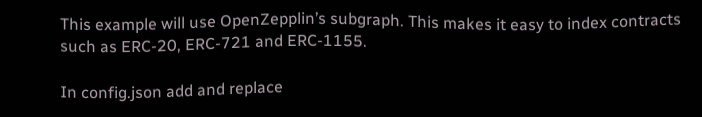This example will use OpenZepplin’s subgraph. This makes it easy to index contracts such as ERC-20, ERC-721 and ERC-1155.

In config.json add and replace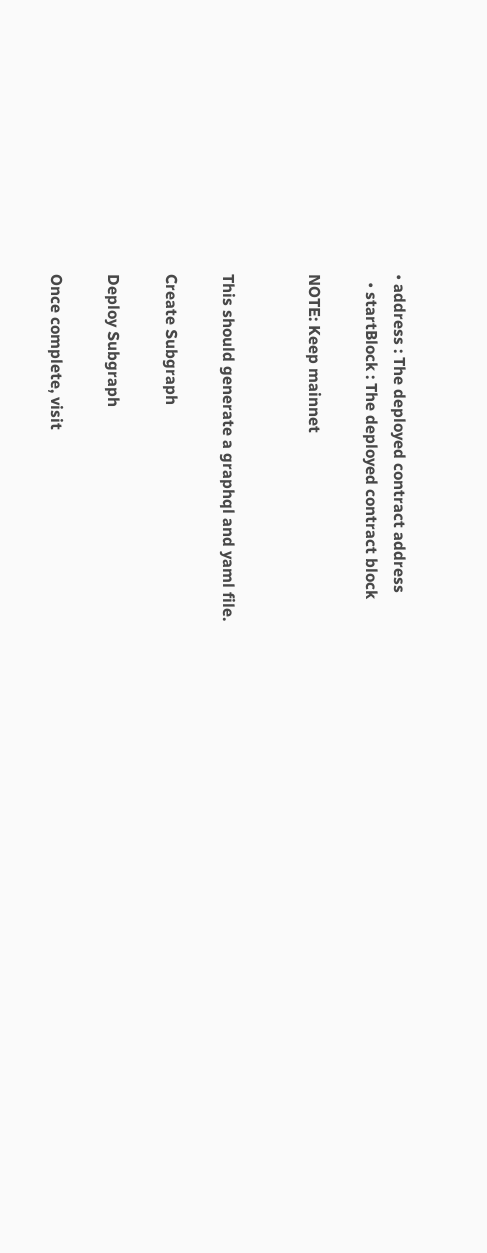• address : The deployed contract address
  • startBlock : The deployed contract block

NOTE: Keep mainnet


This should generate a graphql and yaml file.

Create Subgraph

Deploy Subgraph

Once complete, visit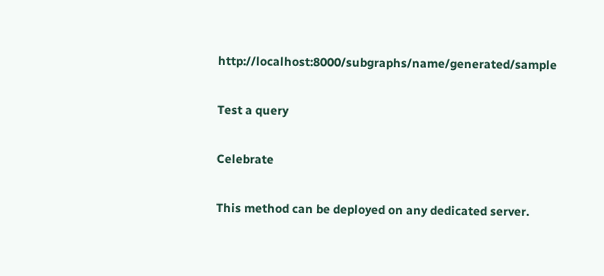http://localhost:8000/subgraphs/name/generated/sample

Test a query

Celebrate

This method can be deployed on any dedicated server.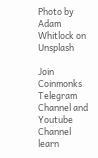Photo by Adam Whitlock on Unsplash

Join Coinmonks Telegram Channel and Youtube Channel learn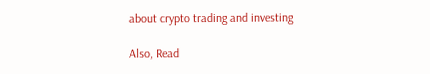about crypto trading and investing

Also, Read